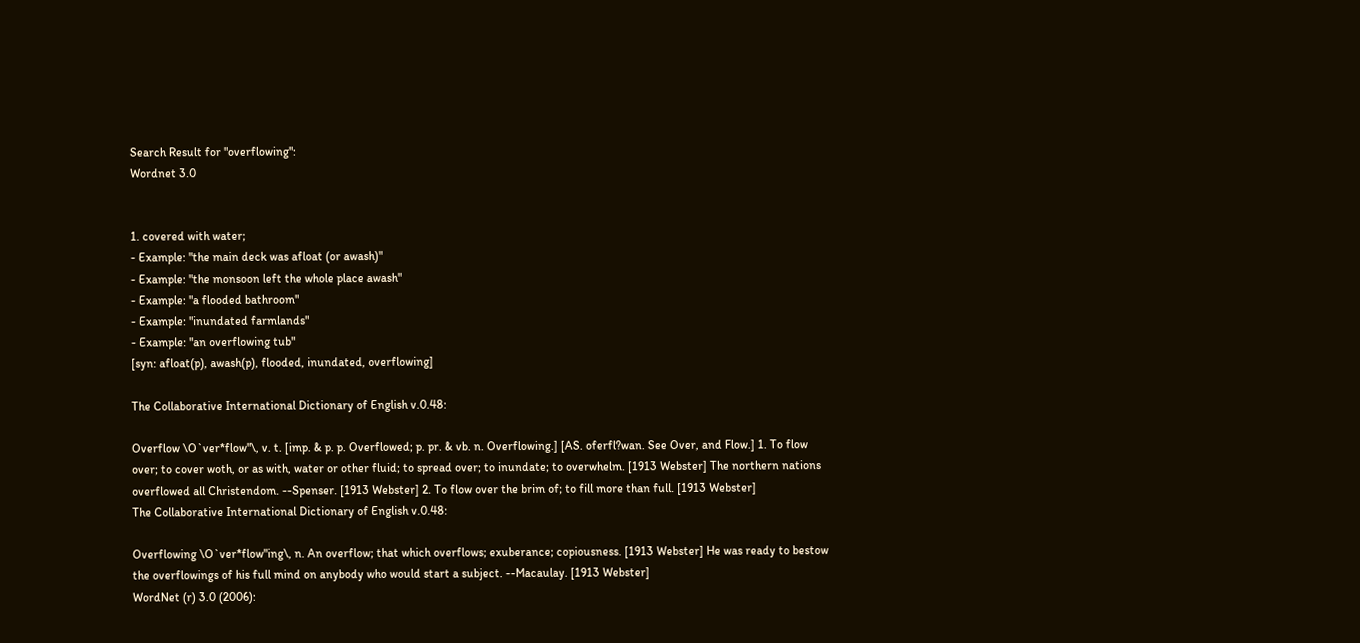Search Result for "overflowing":
Wordnet 3.0


1. covered with water;
- Example: "the main deck was afloat (or awash)"
- Example: "the monsoon left the whole place awash"
- Example: "a flooded bathroom"
- Example: "inundated farmlands"
- Example: "an overflowing tub"
[syn: afloat(p), awash(p), flooded, inundated, overflowing]

The Collaborative International Dictionary of English v.0.48:

Overflow \O`ver*flow"\, v. t. [imp. & p. p. Overflowed; p. pr. & vb. n. Overflowing.] [AS. oferfl?wan. See Over, and Flow.] 1. To flow over; to cover woth, or as with, water or other fluid; to spread over; to inundate; to overwhelm. [1913 Webster] The northern nations overflowed all Christendom. --Spenser. [1913 Webster] 2. To flow over the brim of; to fill more than full. [1913 Webster]
The Collaborative International Dictionary of English v.0.48:

Overflowing \O`ver*flow"ing\, n. An overflow; that which overflows; exuberance; copiousness. [1913 Webster] He was ready to bestow the overflowings of his full mind on anybody who would start a subject. --Macaulay. [1913 Webster]
WordNet (r) 3.0 (2006):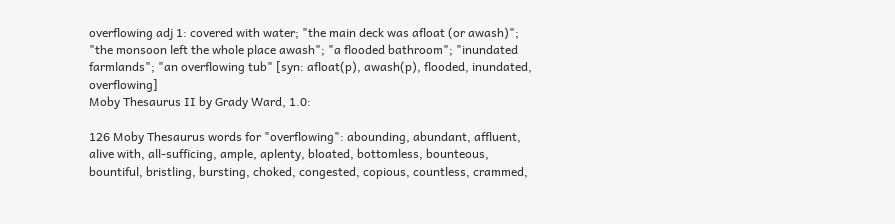overflowing adj 1: covered with water; "the main deck was afloat (or awash)"; "the monsoon left the whole place awash"; "a flooded bathroom"; "inundated farmlands"; "an overflowing tub" [syn: afloat(p), awash(p), flooded, inundated, overflowing]
Moby Thesaurus II by Grady Ward, 1.0:

126 Moby Thesaurus words for "overflowing": abounding, abundant, affluent, alive with, all-sufficing, ample, aplenty, bloated, bottomless, bounteous, bountiful, bristling, bursting, choked, congested, copious, countless, crammed,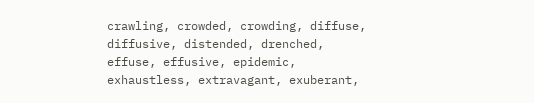crawling, crowded, crowding, diffuse, diffusive, distended, drenched, effuse, effusive, epidemic, exhaustless, extravagant, exuberant,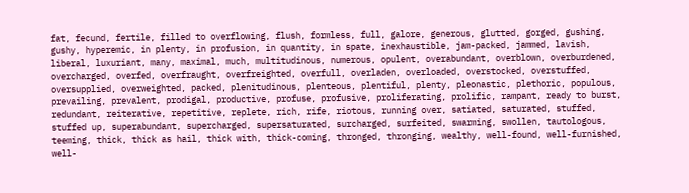fat, fecund, fertile, filled to overflowing, flush, formless, full, galore, generous, glutted, gorged, gushing, gushy, hyperemic, in plenty, in profusion, in quantity, in spate, inexhaustible, jam-packed, jammed, lavish, liberal, luxuriant, many, maximal, much, multitudinous, numerous, opulent, overabundant, overblown, overburdened, overcharged, overfed, overfraught, overfreighted, overfull, overladen, overloaded, overstocked, overstuffed, oversupplied, overweighted, packed, plenitudinous, plenteous, plentiful, plenty, pleonastic, plethoric, populous, prevailing, prevalent, prodigal, productive, profuse, profusive, proliferating, prolific, rampant, ready to burst, redundant, reiterative, repetitive, replete, rich, rife, riotous, running over, satiated, saturated, stuffed, stuffed up, superabundant, supercharged, supersaturated, surcharged, surfeited, swarming, swollen, tautologous, teeming, thick, thick as hail, thick with, thick-coming, thronged, thronging, wealthy, well-found, well-furnished, well-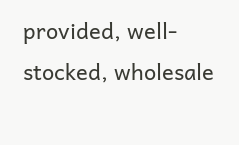provided, well-stocked, wholesale